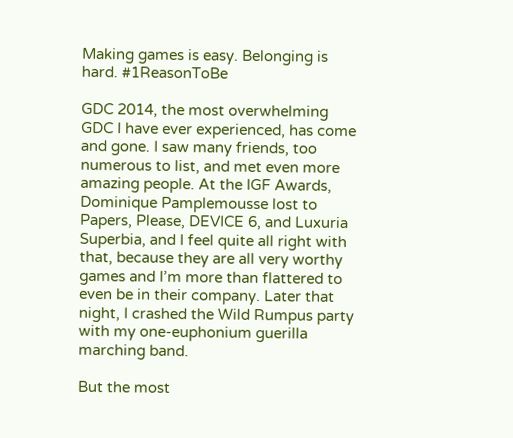Making games is easy. Belonging is hard. #1ReasonToBe

GDC 2014, the most overwhelming GDC I have ever experienced, has come and gone. I saw many friends, too numerous to list, and met even more amazing people. At the IGF Awards, Dominique Pamplemousse lost to Papers, Please, DEVICE 6, and Luxuria Superbia, and I feel quite all right with that, because they are all very worthy games and I’m more than flattered to even be in their company. Later that night, I crashed the Wild Rumpus party with my one-euphonium guerilla marching band.

But the most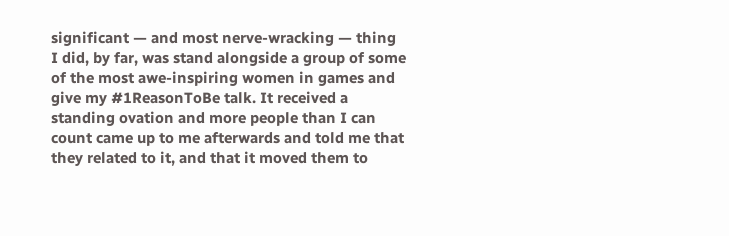significant — and most nerve-wracking — thing I did, by far, was stand alongside a group of some of the most awe-inspiring women in games and give my #1ReasonToBe talk. It received a standing ovation and more people than I can count came up to me afterwards and told me that they related to it, and that it moved them to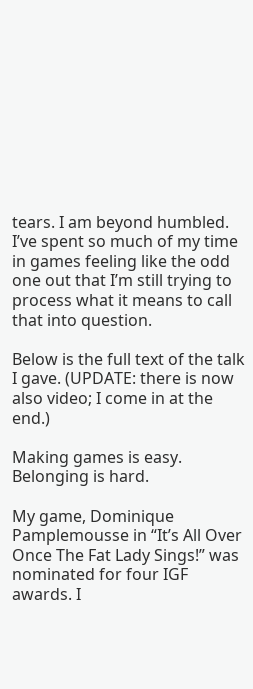tears. I am beyond humbled. I’ve spent so much of my time in games feeling like the odd one out that I’m still trying to process what it means to call that into question.

Below is the full text of the talk I gave. (UPDATE: there is now also video; I come in at the end.)

Making games is easy. Belonging is hard.

My game, Dominique Pamplemousse in “It’s All Over Once The Fat Lady Sings!” was nominated for four IGF awards. I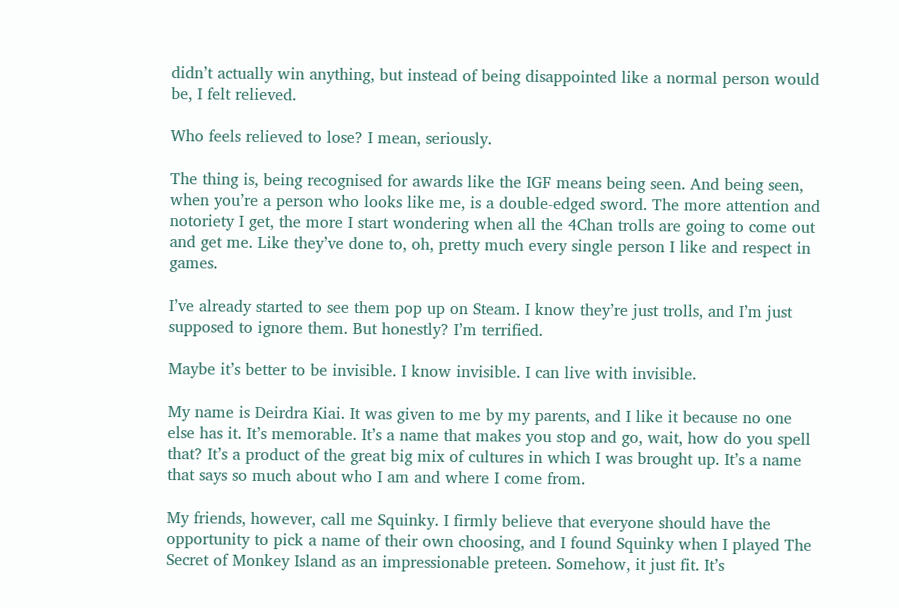didn’t actually win anything, but instead of being disappointed like a normal person would be, I felt relieved.

Who feels relieved to lose? I mean, seriously.

The thing is, being recognised for awards like the IGF means being seen. And being seen, when you’re a person who looks like me, is a double-edged sword. The more attention and notoriety I get, the more I start wondering when all the 4Chan trolls are going to come out and get me. Like they’ve done to, oh, pretty much every single person I like and respect in games.

I’ve already started to see them pop up on Steam. I know they’re just trolls, and I’m just supposed to ignore them. But honestly? I’m terrified.

Maybe it’s better to be invisible. I know invisible. I can live with invisible.

My name is Deirdra Kiai. It was given to me by my parents, and I like it because no one else has it. It’s memorable. It’s a name that makes you stop and go, wait, how do you spell that? It’s a product of the great big mix of cultures in which I was brought up. It’s a name that says so much about who I am and where I come from.

My friends, however, call me Squinky. I firmly believe that everyone should have the opportunity to pick a name of their own choosing, and I found Squinky when I played The Secret of Monkey Island as an impressionable preteen. Somehow, it just fit. It’s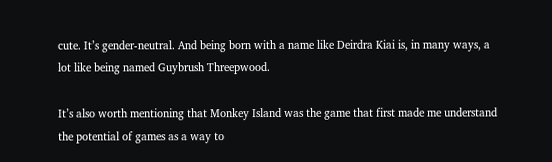cute. It’s gender-neutral. And being born with a name like Deirdra Kiai is, in many ways, a lot like being named Guybrush Threepwood.

It’s also worth mentioning that Monkey Island was the game that first made me understand the potential of games as a way to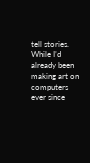tell stories. While I’d already been making art on computers ever since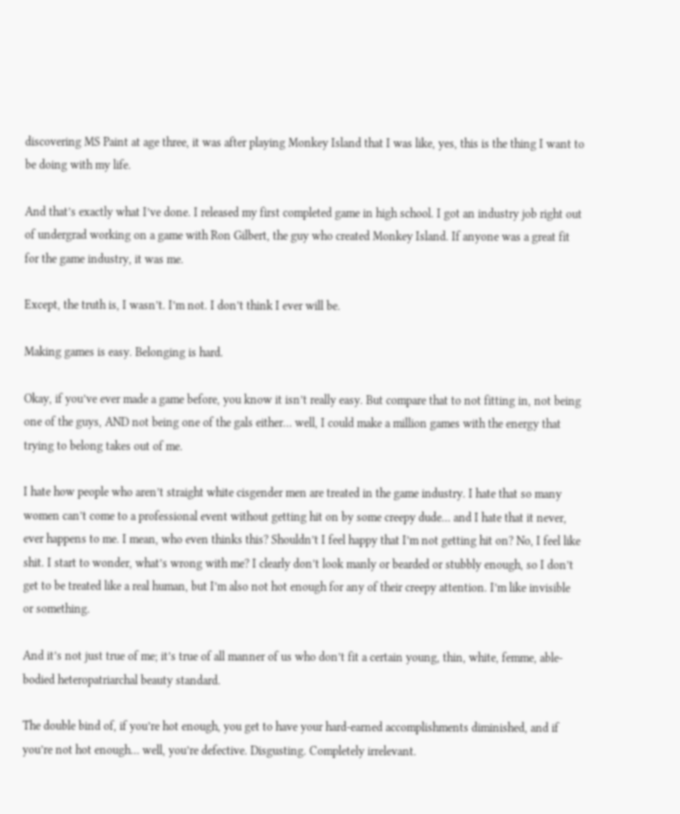discovering MS Paint at age three, it was after playing Monkey Island that I was like, yes, this is the thing I want to be doing with my life.

And that’s exactly what I’ve done. I released my first completed game in high school. I got an industry job right out of undergrad working on a game with Ron Gilbert, the guy who created Monkey Island. If anyone was a great fit for the game industry, it was me.

Except, the truth is, I wasn’t. I’m not. I don’t think I ever will be.

Making games is easy. Belonging is hard.

Okay, if you’ve ever made a game before, you know it isn’t really easy. But compare that to not fitting in, not being one of the guys, AND not being one of the gals either… well, I could make a million games with the energy that trying to belong takes out of me.

I hate how people who aren’t straight white cisgender men are treated in the game industry. I hate that so many women can’t come to a professional event without getting hit on by some creepy dude… and I hate that it never, ever happens to me. I mean, who even thinks this? Shouldn’t I feel happy that I’m not getting hit on? No, I feel like shit. I start to wonder, what’s wrong with me? I clearly don’t look manly or bearded or stubbly enough, so I don’t get to be treated like a real human, but I’m also not hot enough for any of their creepy attention. I’m like invisible or something.

And it’s not just true of me; it’s true of all manner of us who don’t fit a certain young, thin, white, femme, able-bodied heteropatriarchal beauty standard.

The double bind of, if you’re hot enough, you get to have your hard-earned accomplishments diminished, and if you’re not hot enough… well, you’re defective. Disgusting. Completely irrelevant.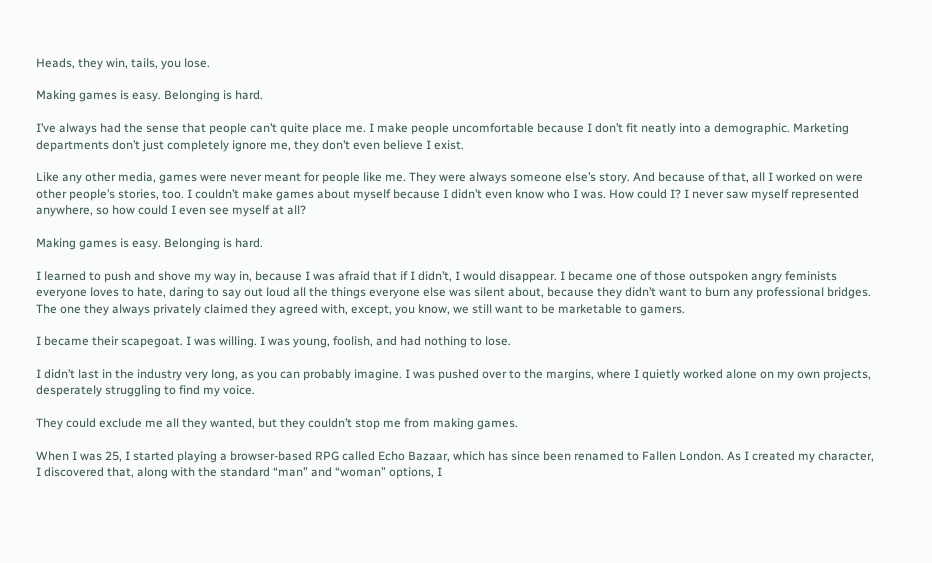Heads, they win, tails, you lose.

Making games is easy. Belonging is hard.

I’ve always had the sense that people can’t quite place me. I make people uncomfortable because I don’t fit neatly into a demographic. Marketing departments don’t just completely ignore me, they don’t even believe I exist.

Like any other media, games were never meant for people like me. They were always someone else’s story. And because of that, all I worked on were other people’s stories, too. I couldn’t make games about myself because I didn’t even know who I was. How could I? I never saw myself represented anywhere, so how could I even see myself at all?

Making games is easy. Belonging is hard.

I learned to push and shove my way in, because I was afraid that if I didn’t, I would disappear. I became one of those outspoken angry feminists everyone loves to hate, daring to say out loud all the things everyone else was silent about, because they didn’t want to burn any professional bridges. The one they always privately claimed they agreed with, except, you know, we still want to be marketable to gamers.

I became their scapegoat. I was willing. I was young, foolish, and had nothing to lose.

I didn’t last in the industry very long, as you can probably imagine. I was pushed over to the margins, where I quietly worked alone on my own projects, desperately struggling to find my voice.

They could exclude me all they wanted, but they couldn’t stop me from making games.

When I was 25, I started playing a browser-based RPG called Echo Bazaar, which has since been renamed to Fallen London. As I created my character, I discovered that, along with the standard “man” and “woman” options, I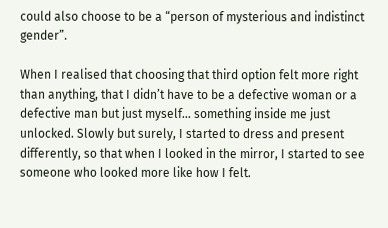could also choose to be a “person of mysterious and indistinct gender”.

When I realised that choosing that third option felt more right than anything, that I didn’t have to be a defective woman or a defective man but just myself… something inside me just unlocked. Slowly but surely, I started to dress and present differently, so that when I looked in the mirror, I started to see someone who looked more like how I felt.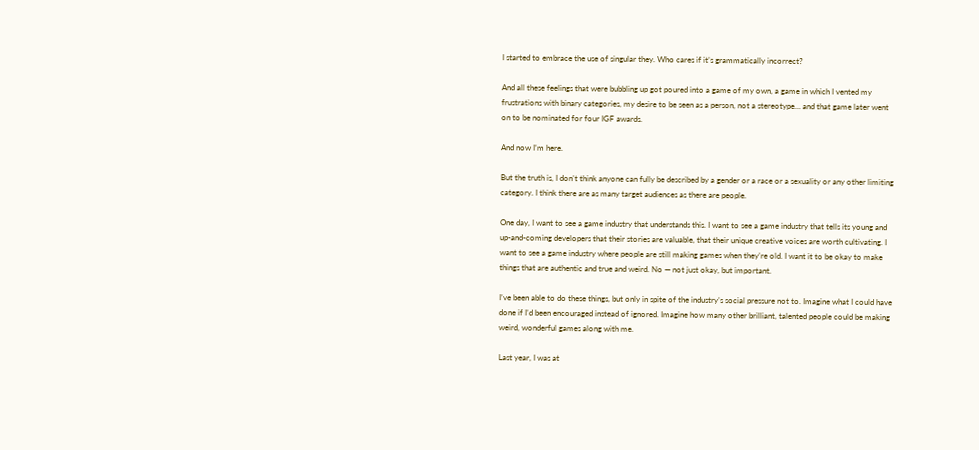I started to embrace the use of singular they. Who cares if it’s grammatically incorrect?

And all these feelings that were bubbling up got poured into a game of my own, a game in which I vented my frustrations with binary categories, my desire to be seen as a person, not a stereotype… and that game later went on to be nominated for four IGF awards.

And now I’m here.

But the truth is, I don’t think anyone can fully be described by a gender or a race or a sexuality or any other limiting category. I think there are as many target audiences as there are people.

One day, I want to see a game industry that understands this. I want to see a game industry that tells its young and up-and-coming developers that their stories are valuable, that their unique creative voices are worth cultivating. I want to see a game industry where people are still making games when they’re old. I want it to be okay to make things that are authentic and true and weird. No — not just okay, but important.

I’ve been able to do these things, but only in spite of the industry’s social pressure not to. Imagine what I could have done if I’d been encouraged instead of ignored. Imagine how many other brilliant, talented people could be making weird, wonderful games along with me.

Last year, I was at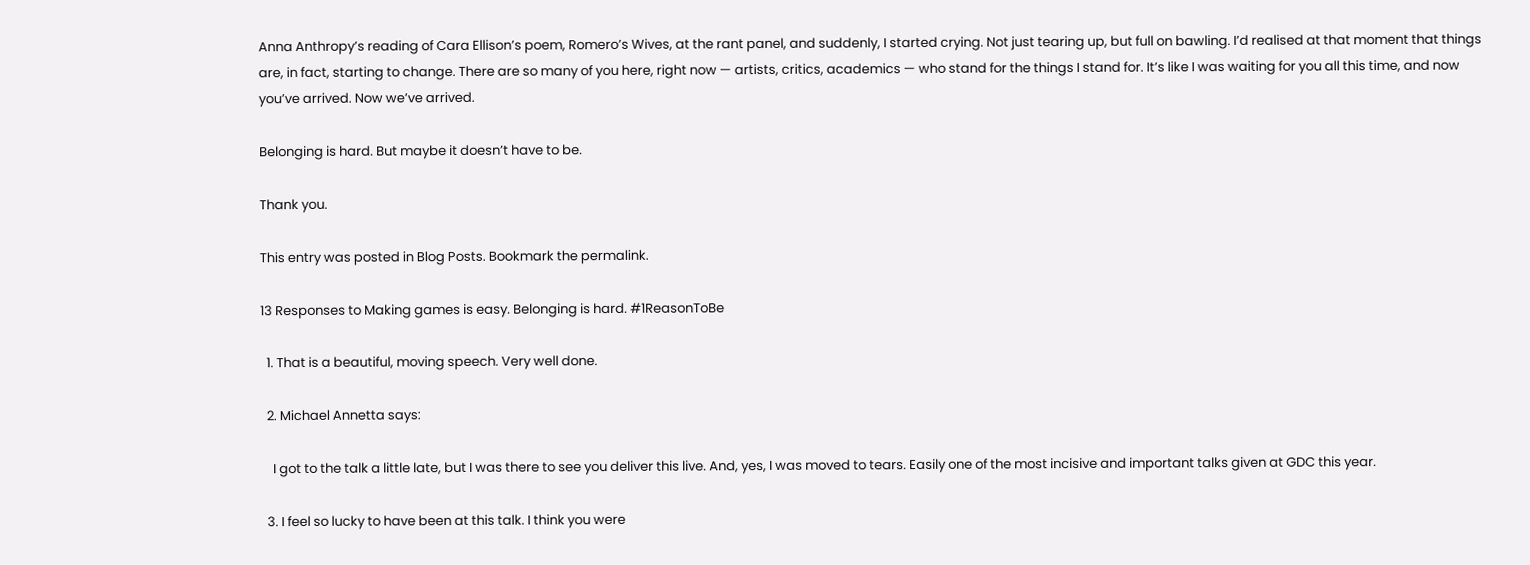Anna Anthropy’s reading of Cara Ellison’s poem, Romero’s Wives, at the rant panel, and suddenly, I started crying. Not just tearing up, but full on bawling. I’d realised at that moment that things are, in fact, starting to change. There are so many of you here, right now — artists, critics, academics — who stand for the things I stand for. It’s like I was waiting for you all this time, and now you’ve arrived. Now we’ve arrived.

Belonging is hard. But maybe it doesn’t have to be.

Thank you.

This entry was posted in Blog Posts. Bookmark the permalink.

13 Responses to Making games is easy. Belonging is hard. #1ReasonToBe

  1. That is a beautiful, moving speech. Very well done.

  2. Michael Annetta says:

    I got to the talk a little late, but I was there to see you deliver this live. And, yes, I was moved to tears. Easily one of the most incisive and important talks given at GDC this year.

  3. I feel so lucky to have been at this talk. I think you were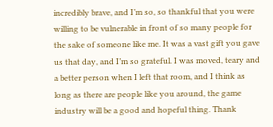incredibly brave, and I’m so, so thankful that you were willing to be vulnerable in front of so many people for the sake of someone like me. It was a vast gift you gave us that day, and I’m so grateful. I was moved, teary and a better person when I left that room, and I think as long as there are people like you around, the game industry will be a good and hopeful thing. Thank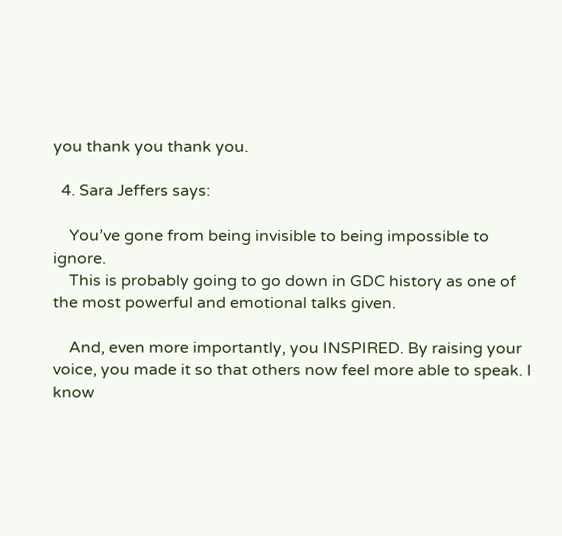you thank you thank you.

  4. Sara Jeffers says:

    You’ve gone from being invisible to being impossible to ignore.
    This is probably going to go down in GDC history as one of the most powerful and emotional talks given.

    And, even more importantly, you INSPIRED. By raising your voice, you made it so that others now feel more able to speak. I know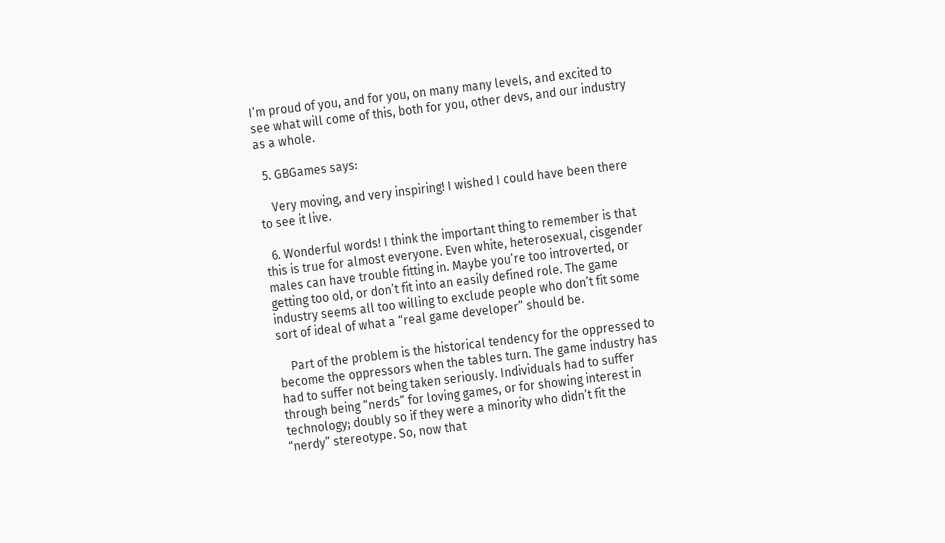I’m proud of you, and for you, on many many levels, and excited to see what will come of this, both for you, other devs, and our industry as a whole.

  5. GBGames says:

    Very moving, and very inspiring! I wished I could have been there to see it live.

  6. Wonderful words! I think the important thing to remember is that this is true for almost everyone. Even white, heterosexual, cisgender males can have trouble fitting in. Maybe you’re too introverted, or getting too old, or don’t fit into an easily defined role. The game industry seems all too willing to exclude people who don’t fit some sort of ideal of what a “real game developer” should be.

    Part of the problem is the historical tendency for the oppressed to become the oppressors when the tables turn. The game industry has had to suffer not being taken seriously. Individuals had to suffer through being “nerds” for loving games, or for showing interest in technology; doubly so if they were a minority who didn’t fit the “nerdy” stereotype. So, now that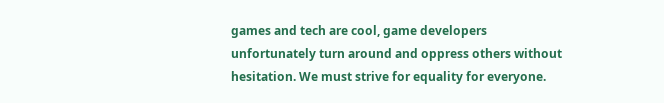games and tech are cool, game developers unfortunately turn around and oppress others without hesitation. We must strive for equality for everyone.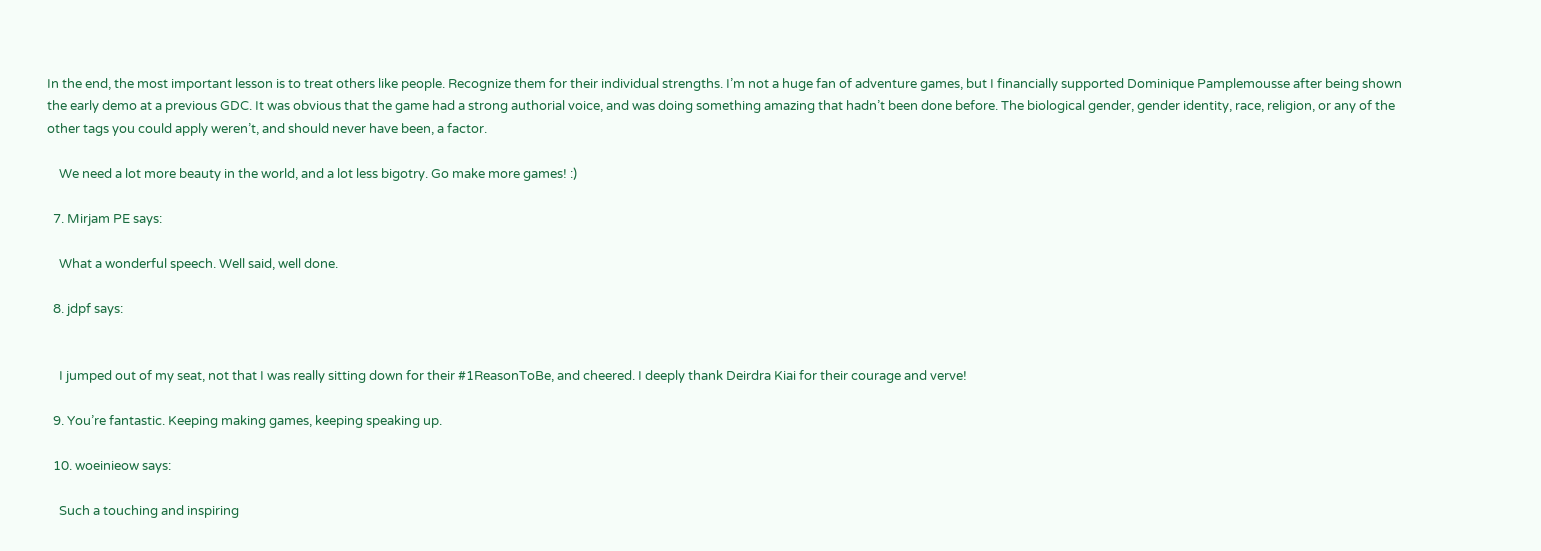In the end, the most important lesson is to treat others like people. Recognize them for their individual strengths. I’m not a huge fan of adventure games, but I financially supported Dominique Pamplemousse after being shown the early demo at a previous GDC. It was obvious that the game had a strong authorial voice, and was doing something amazing that hadn’t been done before. The biological gender, gender identity, race, religion, or any of the other tags you could apply weren’t, and should never have been, a factor.

    We need a lot more beauty in the world, and a lot less bigotry. Go make more games! :)

  7. Mirjam PE says:

    What a wonderful speech. Well said, well done.

  8. jdpf says:


    I jumped out of my seat, not that I was really sitting down for their #1ReasonToBe, and cheered. I deeply thank Deirdra Kiai for their courage and verve!

  9. You’re fantastic. Keeping making games, keeping speaking up.

  10. woeinieow says:

    Such a touching and inspiring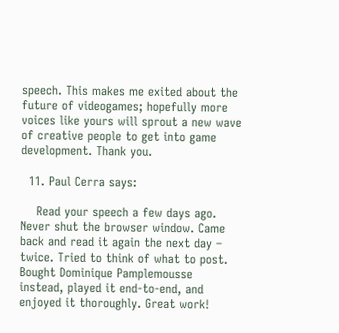speech. This makes me exited about the future of videogames; hopefully more voices like yours will sprout a new wave of creative people to get into game development. Thank you.

  11. Paul Cerra says:

    Read your speech a few days ago. Never shut the browser window. Came back and read it again the next day – twice. Tried to think of what to post. Bought Dominique Pamplemousse instead, played it end-to-end, and enjoyed it thoroughly. Great work!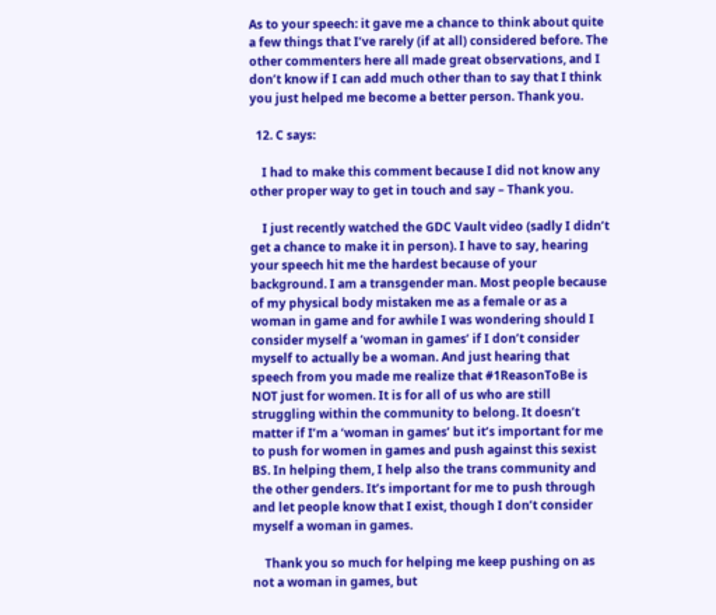As to your speech: it gave me a chance to think about quite a few things that I’ve rarely (if at all) considered before. The other commenters here all made great observations, and I don’t know if I can add much other than to say that I think you just helped me become a better person. Thank you.

  12. C says:

    I had to make this comment because I did not know any other proper way to get in touch and say – Thank you.

    I just recently watched the GDC Vault video (sadly I didn’t get a chance to make it in person). I have to say, hearing your speech hit me the hardest because of your background. I am a transgender man. Most people because of my physical body mistaken me as a female or as a woman in game and for awhile I was wondering should I consider myself a ‘woman in games’ if I don’t consider myself to actually be a woman. And just hearing that speech from you made me realize that #1ReasonToBe is NOT just for women. It is for all of us who are still struggling within the community to belong. It doesn’t matter if I’m a ‘woman in games’ but it’s important for me to push for women in games and push against this sexist BS. In helping them, I help also the trans community and the other genders. It’s important for me to push through and let people know that I exist, though I don’t consider myself a woman in games.

    Thank you so much for helping me keep pushing on as not a woman in games, but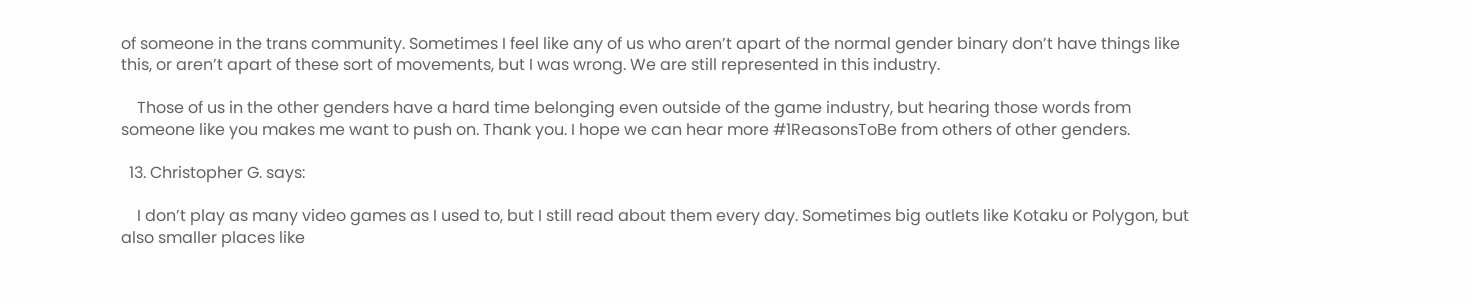of someone in the trans community. Sometimes I feel like any of us who aren’t apart of the normal gender binary don’t have things like this, or aren’t apart of these sort of movements, but I was wrong. We are still represented in this industry.

    Those of us in the other genders have a hard time belonging even outside of the game industry, but hearing those words from someone like you makes me want to push on. Thank you. I hope we can hear more #1ReasonsToBe from others of other genders.

  13. Christopher G. says:

    I don’t play as many video games as I used to, but I still read about them every day. Sometimes big outlets like Kotaku or Polygon, but also smaller places like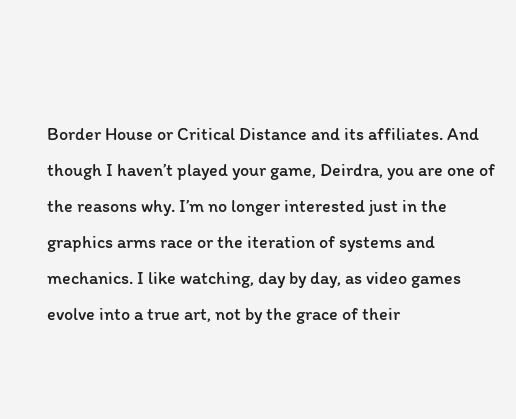Border House or Critical Distance and its affiliates. And though I haven’t played your game, Deirdra, you are one of the reasons why. I’m no longer interested just in the graphics arms race or the iteration of systems and mechanics. I like watching, day by day, as video games evolve into a true art, not by the grace of their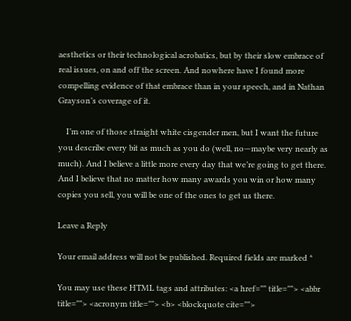aesthetics or their technological acrobatics, but by their slow embrace of real issues, on and off the screen. And nowhere have I found more compelling evidence of that embrace than in your speech, and in Nathan Grayson’s coverage of it.

    I’m one of those straight white cisgender men, but I want the future you describe every bit as much as you do (well, no—maybe very nearly as much). And I believe a little more every day that we’re going to get there. And I believe that no matter how many awards you win or how many copies you sell, you will be one of the ones to get us there.

Leave a Reply

Your email address will not be published. Required fields are marked *

You may use these HTML tags and attributes: <a href="" title=""> <abbr title=""> <acronym title=""> <b> <blockquote cite="">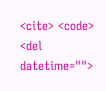<cite> <code> <del datetime="">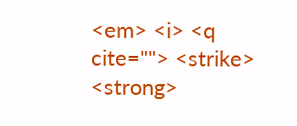<em> <i> <q cite=""> <strike> <strong>